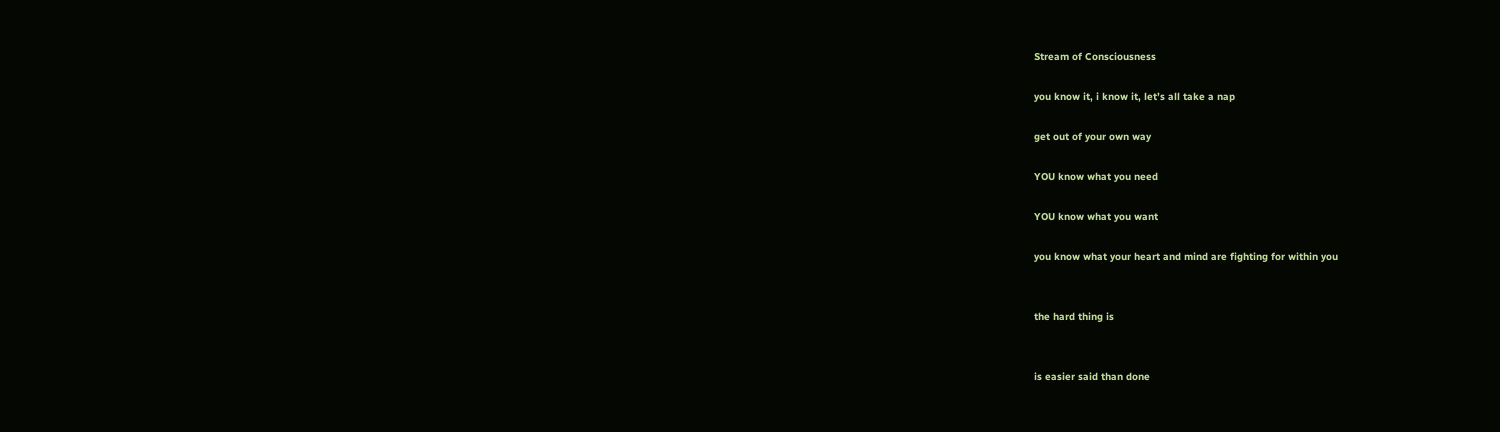Stream of Consciousness

you know it, i know it, let’s all take a nap

get out of your own way

YOU know what you need

YOU know what you want

you know what your heart and mind are fighting for within you


the hard thing is


is easier said than done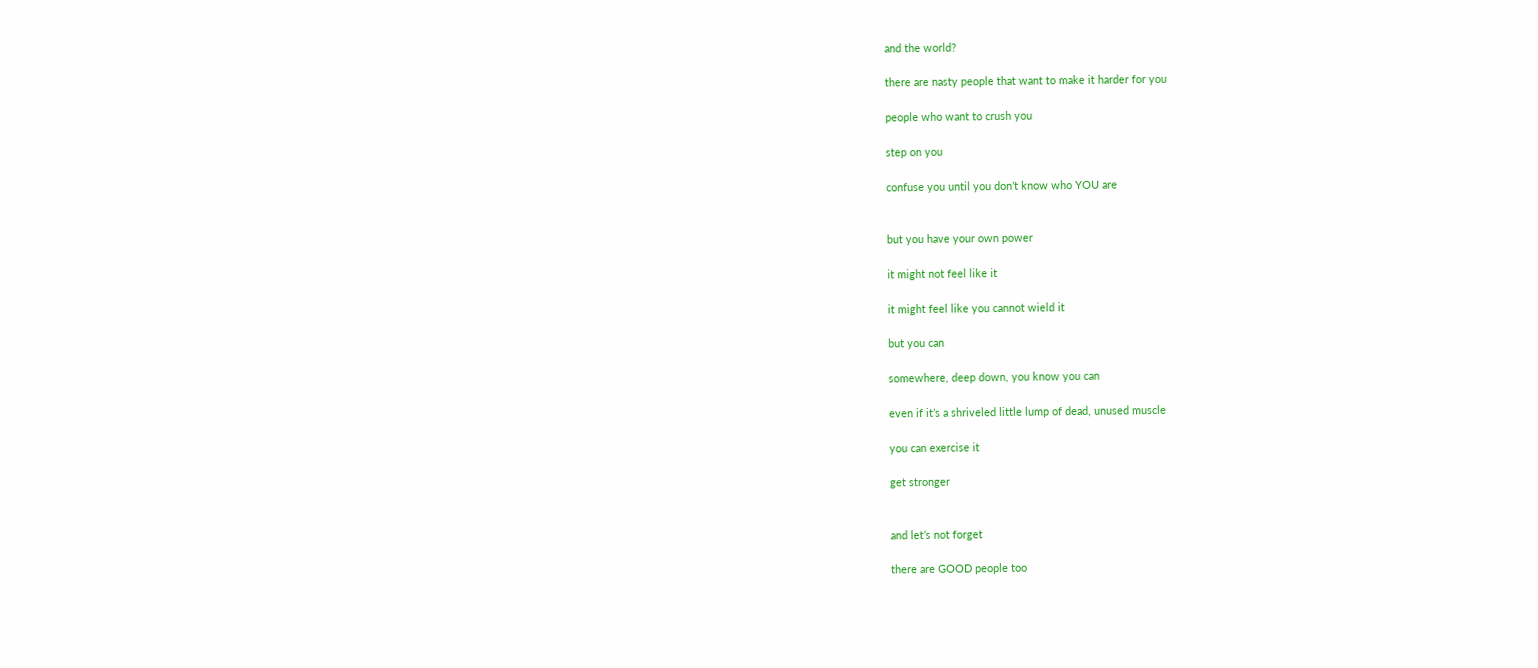and the world?

there are nasty people that want to make it harder for you

people who want to crush you

step on you

confuse you until you don’t know who YOU are


but you have your own power

it might not feel like it

it might feel like you cannot wield it

but you can

somewhere, deep down, you know you can

even if it’s a shriveled little lump of dead, unused muscle

you can exercise it

get stronger


and let’s not forget

there are GOOD people too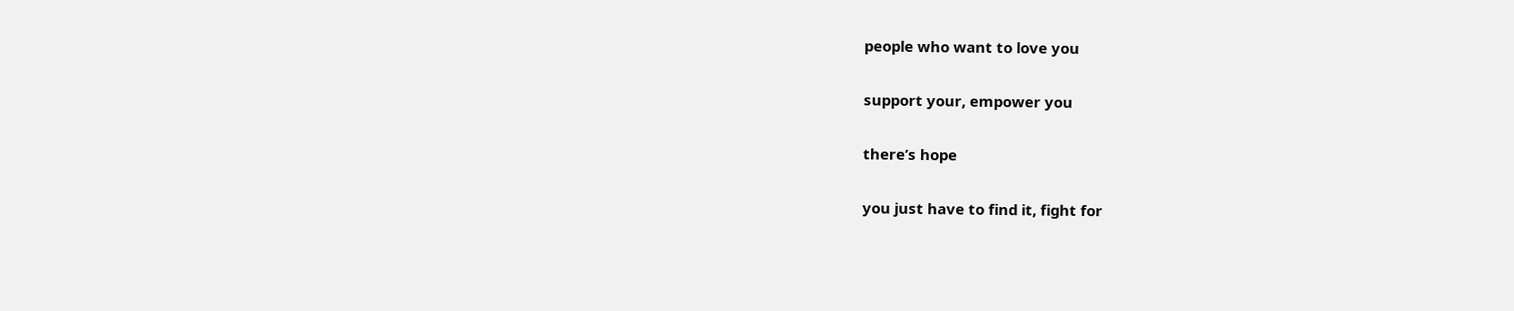people who want to love you

support your, empower you

there’s hope

you just have to find it, fight for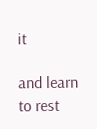it

and learn to rest